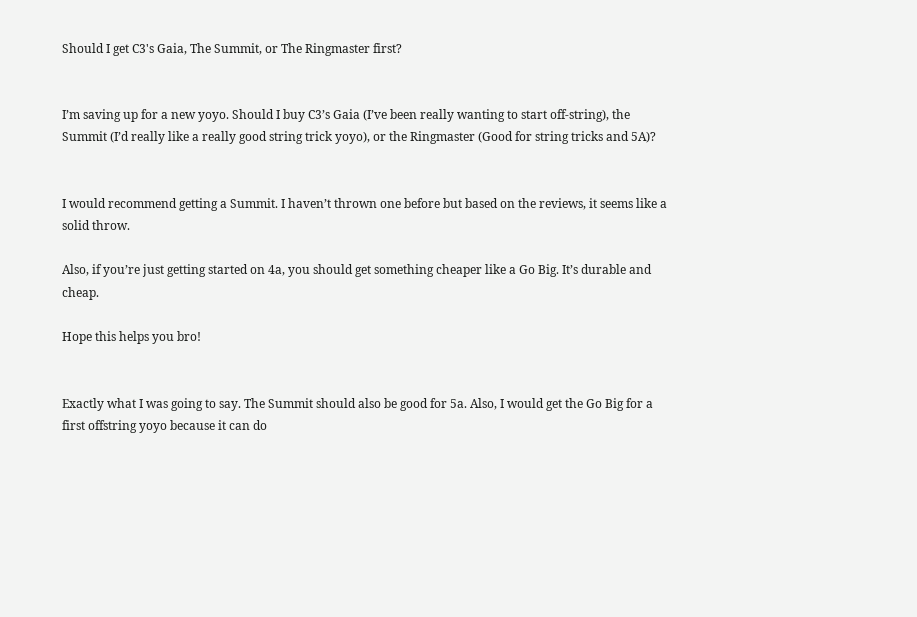Should I get C3's Gaia, The Summit, or The Ringmaster first?


I’m saving up for a new yoyo. Should I buy C3’s Gaia (I’ve been really wanting to start off-string), the Summit (I’d really like a really good string trick yoyo), or the Ringmaster (Good for string tricks and 5A)?


I would recommend getting a Summit. I haven’t thrown one before but based on the reviews, it seems like a solid throw.

Also, if you’re just getting started on 4a, you should get something cheaper like a Go Big. It’s durable and cheap.

Hope this helps you bro!


Exactly what I was going to say. The Summit should also be good for 5a. Also, I would get the Go Big for a first offstring yoyo because it can do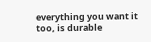everything you want it too, is durable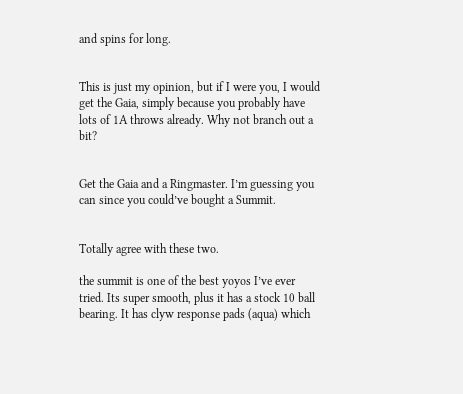and spins for long.


This is just my opinion, but if I were you, I would get the Gaia, simply because you probably have lots of 1A throws already. Why not branch out a bit?


Get the Gaia and a Ringmaster. I’m guessing you can since you could’ve bought a Summit.


Totally agree with these two.

the summit is one of the best yoyos I’ve ever tried. Its super smooth, plus it has a stock 10 ball bearing. It has clyw response pads (aqua) which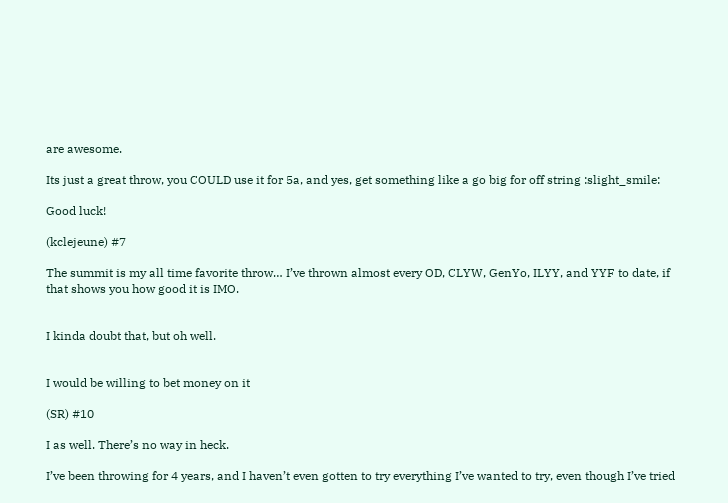are awesome.

Its just a great throw, you COULD use it for 5a, and yes, get something like a go big for off string :slight_smile:

Good luck!

(kclejeune) #7

The summit is my all time favorite throw… I’ve thrown almost every OD, CLYW, GenYo, ILYY, and YYF to date, if that shows you how good it is IMO.


I kinda doubt that, but oh well.


I would be willing to bet money on it

(SR) #10

I as well. There’s no way in heck.

I’ve been throwing for 4 years, and I haven’t even gotten to try everything I’ve wanted to try, even though I’ve tried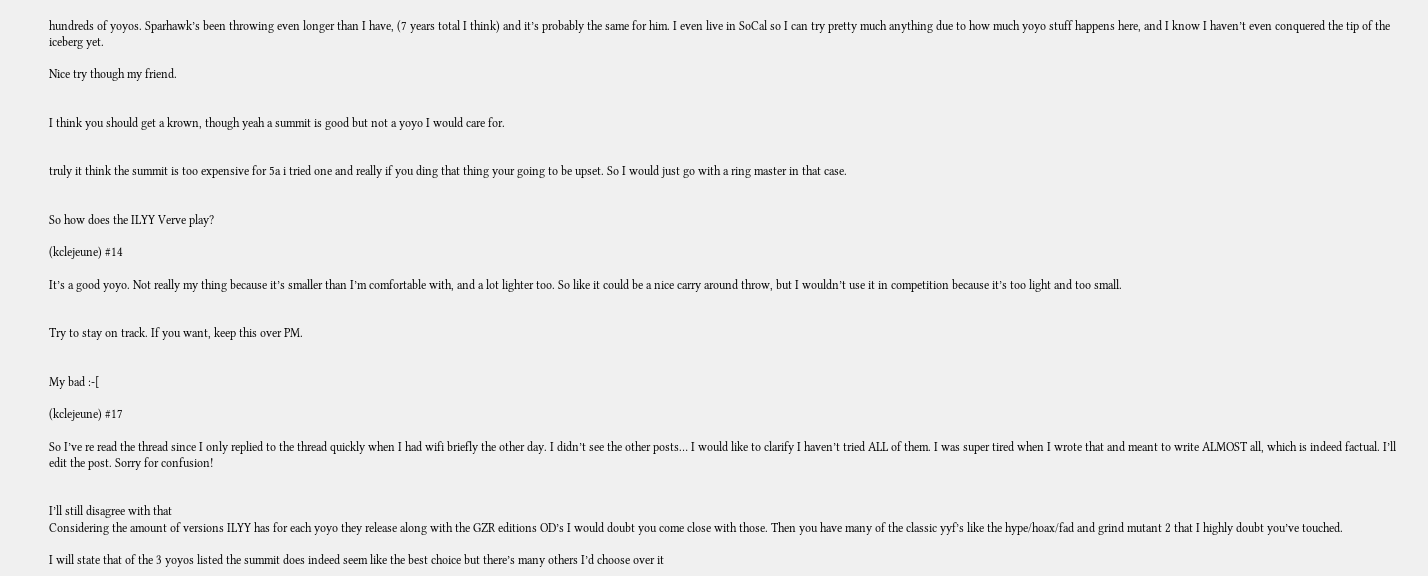hundreds of yoyos. Sparhawk’s been throwing even longer than I have, (7 years total I think) and it’s probably the same for him. I even live in SoCal so I can try pretty much anything due to how much yoyo stuff happens here, and I know I haven’t even conquered the tip of the iceberg yet.

Nice try though my friend.


I think you should get a krown, though yeah a summit is good but not a yoyo I would care for.


truly it think the summit is too expensive for 5a i tried one and really if you ding that thing your going to be upset. So I would just go with a ring master in that case.


So how does the ILYY Verve play?

(kclejeune) #14

It’s a good yoyo. Not really my thing because it’s smaller than I’m comfortable with, and a lot lighter too. So like it could be a nice carry around throw, but I wouldn’t use it in competition because it’s too light and too small.


Try to stay on track. If you want, keep this over PM.


My bad :-[

(kclejeune) #17

So I’ve re read the thread since I only replied to the thread quickly when I had wifi briefly the other day. I didn’t see the other posts… I would like to clarify I haven’t tried ALL of them. I was super tired when I wrote that and meant to write ALMOST all, which is indeed factual. I’ll edit the post. Sorry for confusion!


I’ll still disagree with that
Considering the amount of versions ILYY has for each yoyo they release along with the GZR editions OD’s I would doubt you come close with those. Then you have many of the classic yyf’s like the hype/hoax/fad and grind mutant 2 that I highly doubt you’ve touched.

I will state that of the 3 yoyos listed the summit does indeed seem like the best choice but there’s many others I’d choose over it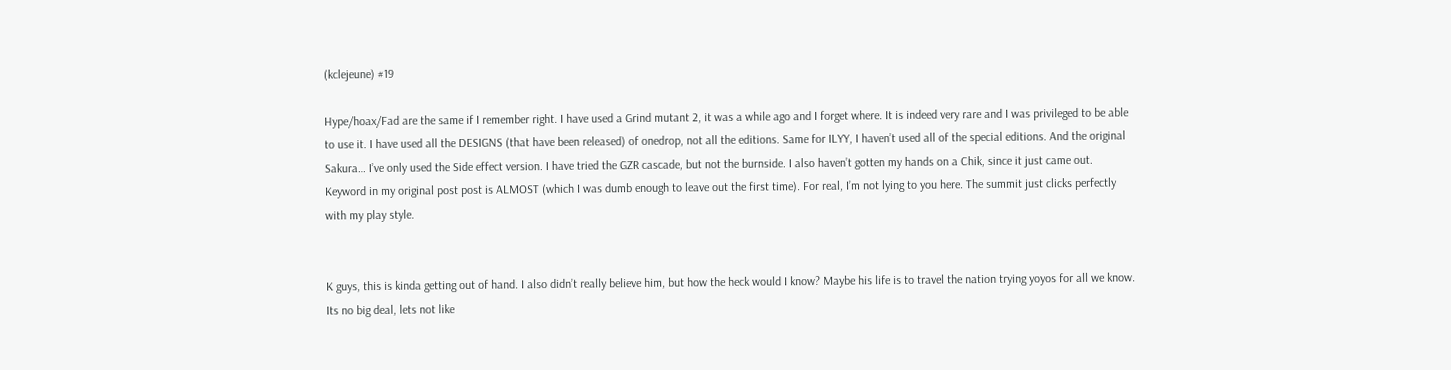(kclejeune) #19

Hype/hoax/Fad are the same if I remember right. I have used a Grind mutant 2, it was a while ago and I forget where. It is indeed very rare and I was privileged to be able to use it. I have used all the DESIGNS (that have been released) of onedrop, not all the editions. Same for ILYY, I haven’t used all of the special editions. And the original Sakura… I’ve only used the Side effect version. I have tried the GZR cascade, but not the burnside. I also haven’t gotten my hands on a Chik, since it just came out. Keyword in my original post post is ALMOST (which I was dumb enough to leave out the first time). For real, I’m not lying to you here. The summit just clicks perfectly with my play style.


K guys, this is kinda getting out of hand. I also didn’t really believe him, but how the heck would I know? Maybe his life is to travel the nation trying yoyos for all we know. Its no big deal, lets not like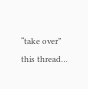“take over” this thread…